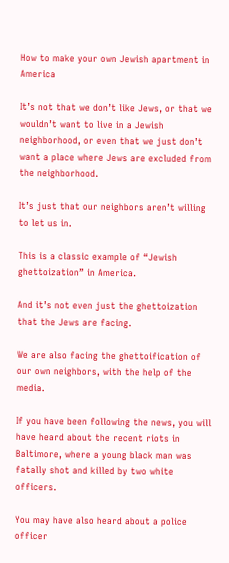How to make your own Jewish apartment in America

It’s not that we don’t like Jews, or that we wouldn’t want to live in a Jewish neighborhood, or even that we just don’t want a place where Jews are excluded from the neighborhood.

It’s just that our neighbors aren’t willing to let us in.

This is a classic example of “Jewish ghettoization” in America.

And it’s not even just the ghettoization that the Jews are facing.

We are also facing the ghettoification of our own neighbors, with the help of the media.

If you have been following the news, you will have heard about the recent riots in Baltimore, where a young black man was fatally shot and killed by two white officers.

You may have also heard about a police officer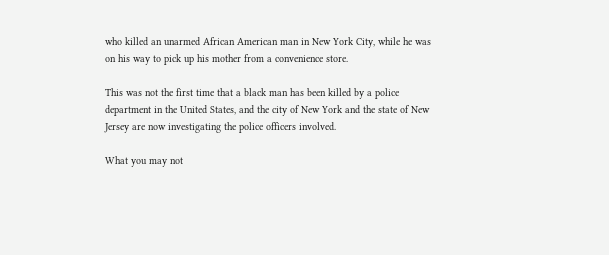who killed an unarmed African American man in New York City, while he was on his way to pick up his mother from a convenience store.

This was not the first time that a black man has been killed by a police department in the United States, and the city of New York and the state of New Jersey are now investigating the police officers involved.

What you may not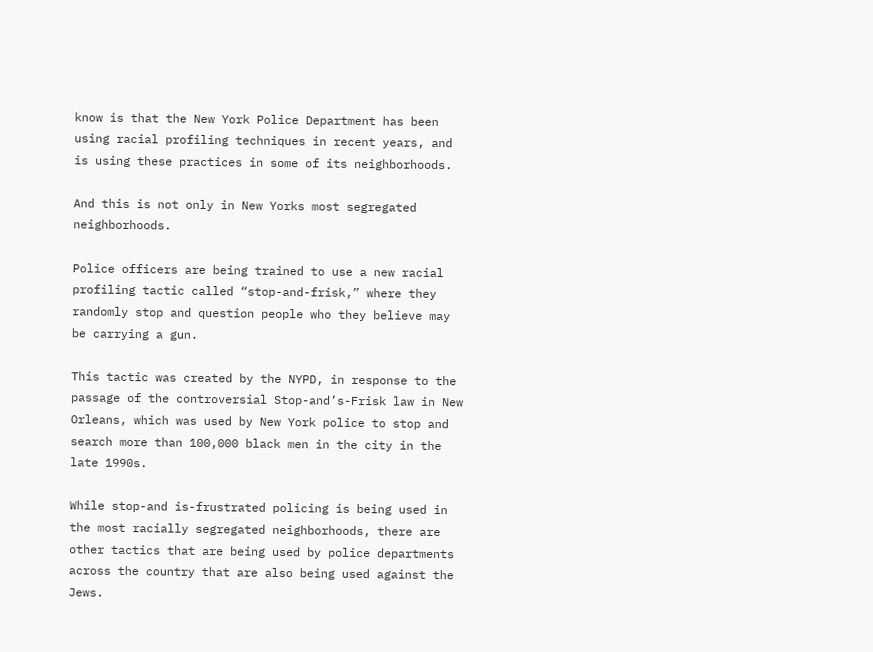know is that the New York Police Department has been using racial profiling techniques in recent years, and is using these practices in some of its neighborhoods.

And this is not only in New Yorks most segregated neighborhoods.

Police officers are being trained to use a new racial profiling tactic called “stop-and-frisk,” where they randomly stop and question people who they believe may be carrying a gun.

This tactic was created by the NYPD, in response to the passage of the controversial Stop-and’s-Frisk law in New Orleans, which was used by New York police to stop and search more than 100,000 black men in the city in the late 1990s.

While stop-and is-frustrated policing is being used in the most racially segregated neighborhoods, there are other tactics that are being used by police departments across the country that are also being used against the Jews.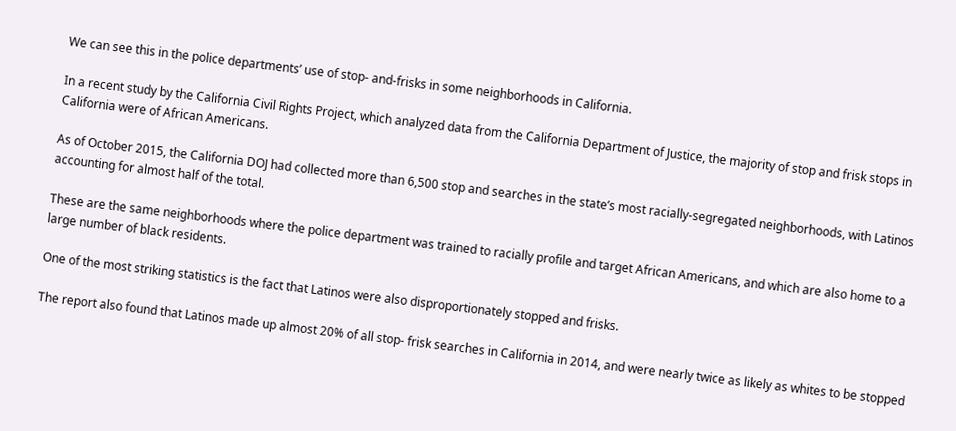We can see this in the police departments’ use of stop- and-frisks in some neighborhoods in California.

In a recent study by the California Civil Rights Project, which analyzed data from the California Department of Justice, the majority of stop and frisk stops in California were of African Americans.

As of October 2015, the California DOJ had collected more than 6,500 stop and searches in the state’s most racially-segregated neighborhoods, with Latinos accounting for almost half of the total.

These are the same neighborhoods where the police department was trained to racially profile and target African Americans, and which are also home to a large number of black residents.

One of the most striking statistics is the fact that Latinos were also disproportionately stopped and frisks.

The report also found that Latinos made up almost 20% of all stop- frisk searches in California in 2014, and were nearly twice as likely as whites to be stopped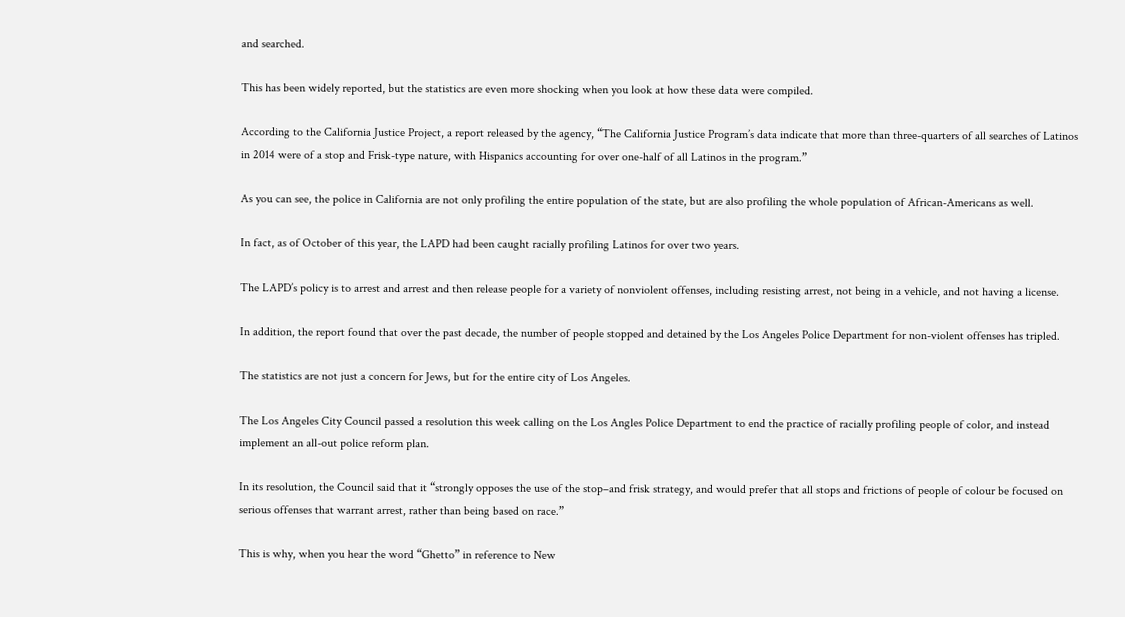and searched.

This has been widely reported, but the statistics are even more shocking when you look at how these data were compiled.

According to the California Justice Project, a report released by the agency, “The California Justice Program’s data indicate that more than three-quarters of all searches of Latinos in 2014 were of a stop and Frisk-type nature, with Hispanics accounting for over one-half of all Latinos in the program.”

As you can see, the police in California are not only profiling the entire population of the state, but are also profiling the whole population of African-Americans as well.

In fact, as of October of this year, the LAPD had been caught racially profiling Latinos for over two years.

The LAPD’s policy is to arrest and arrest and then release people for a variety of nonviolent offenses, including resisting arrest, not being in a vehicle, and not having a license.

In addition, the report found that over the past decade, the number of people stopped and detained by the Los Angeles Police Department for non-violent offenses has tripled.

The statistics are not just a concern for Jews, but for the entire city of Los Angeles.

The Los Angeles City Council passed a resolution this week calling on the Los Angles Police Department to end the practice of racially profiling people of color, and instead implement an all-out police reform plan.

In its resolution, the Council said that it “strongly opposes the use of the stop–and frisk strategy, and would prefer that all stops and frictions of people of colour be focused on serious offenses that warrant arrest, rather than being based on race.”

This is why, when you hear the word “Ghetto” in reference to New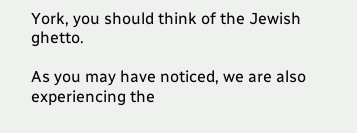York, you should think of the Jewish ghetto.

As you may have noticed, we are also experiencing the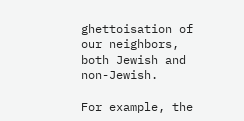ghettoisation of our neighbors, both Jewish and non-Jewish.

For example, the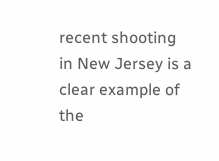recent shooting in New Jersey is a clear example of the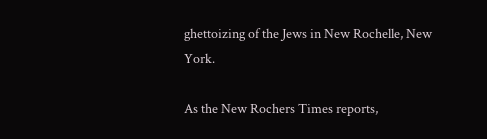ghettoizing of the Jews in New Rochelle, New York.

As the New Rochers Times reports,